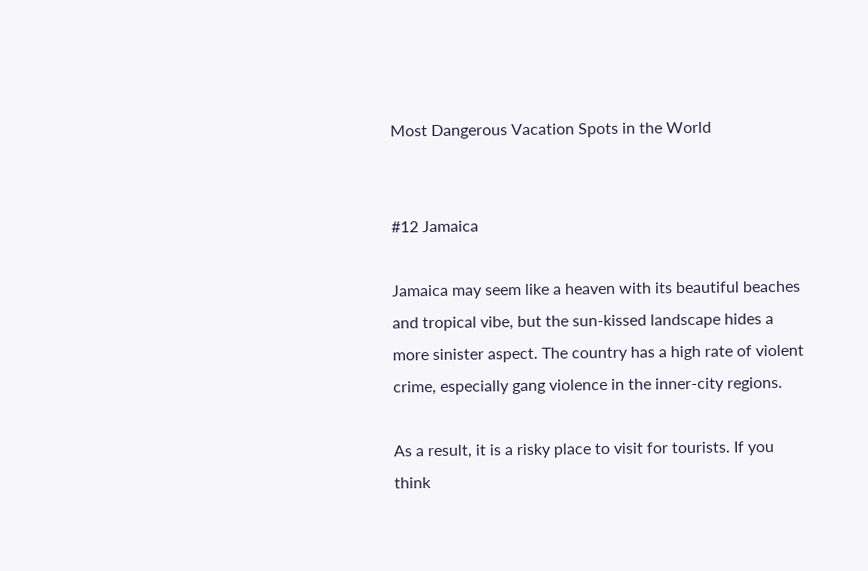Most Dangerous Vacation Spots in the World


#12 Jamaica

Jamaica may seem like a heaven with its beautiful beaches and tropical vibe, but the sun-kissed landscape hides a more sinister aspect. The country has a high rate of violent crime, especially gang violence in the inner-city regions.

As a result, it is a risky place to visit for tourists. If you think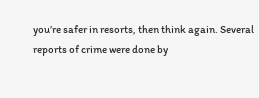you’re safer in resorts, then think again. Several reports of crime were done by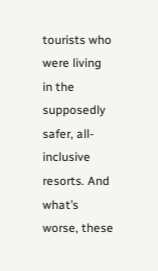tourists who were living in the supposedly safer, all-inclusive resorts. And what’s worse, these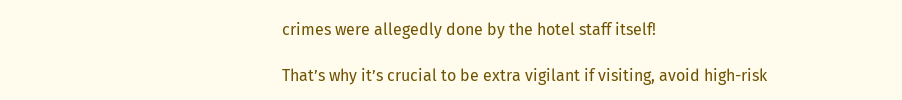crimes were allegedly done by the hotel staff itself!

That’s why it’s crucial to be extra vigilant if visiting, avoid high-risk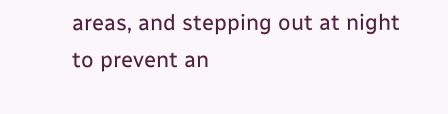areas, and stepping out at night to prevent an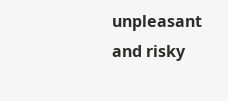unpleasant and risky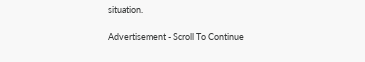situation.

Advertisement - Scroll To Continue